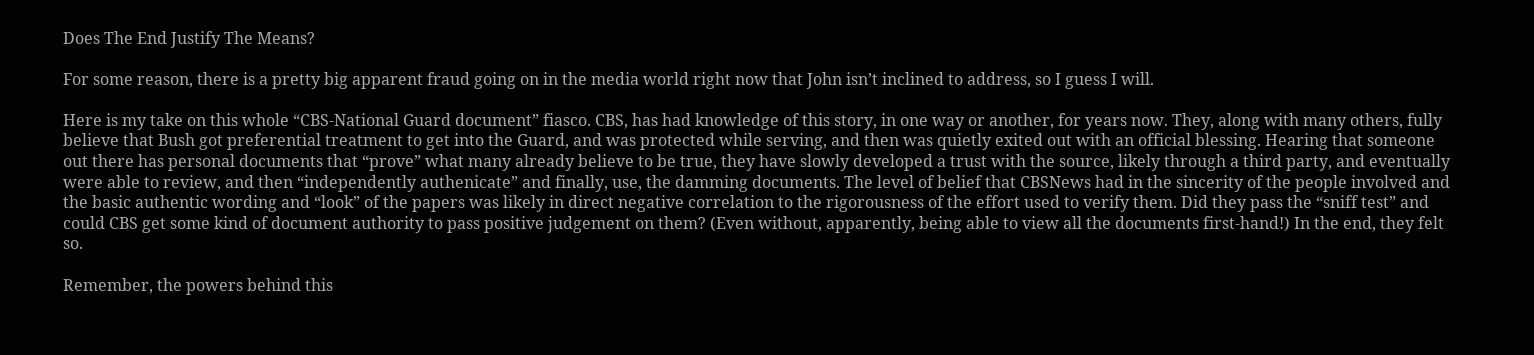Does The End Justify The Means?

For some reason, there is a pretty big apparent fraud going on in the media world right now that John isn’t inclined to address, so I guess I will.

Here is my take on this whole “CBS-National Guard document” fiasco. CBS, has had knowledge of this story, in one way or another, for years now. They, along with many others, fully believe that Bush got preferential treatment to get into the Guard, and was protected while serving, and then was quietly exited out with an official blessing. Hearing that someone out there has personal documents that “prove” what many already believe to be true, they have slowly developed a trust with the source, likely through a third party, and eventually were able to review, and then “independently authenicate” and finally, use, the damming documents. The level of belief that CBSNews had in the sincerity of the people involved and the basic authentic wording and “look” of the papers was likely in direct negative correlation to the rigorousness of the effort used to verify them. Did they pass the “sniff test” and could CBS get some kind of document authority to pass positive judgement on them? (Even without, apparently, being able to view all the documents first-hand!) In the end, they felt so.

Remember, the powers behind this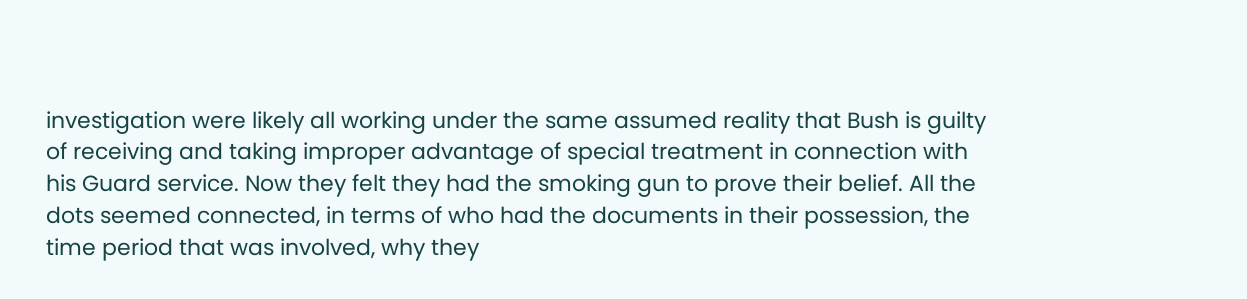investigation were likely all working under the same assumed reality that Bush is guilty of receiving and taking improper advantage of special treatment in connection with his Guard service. Now they felt they had the smoking gun to prove their belief. All the dots seemed connected, in terms of who had the documents in their possession, the time period that was involved, why they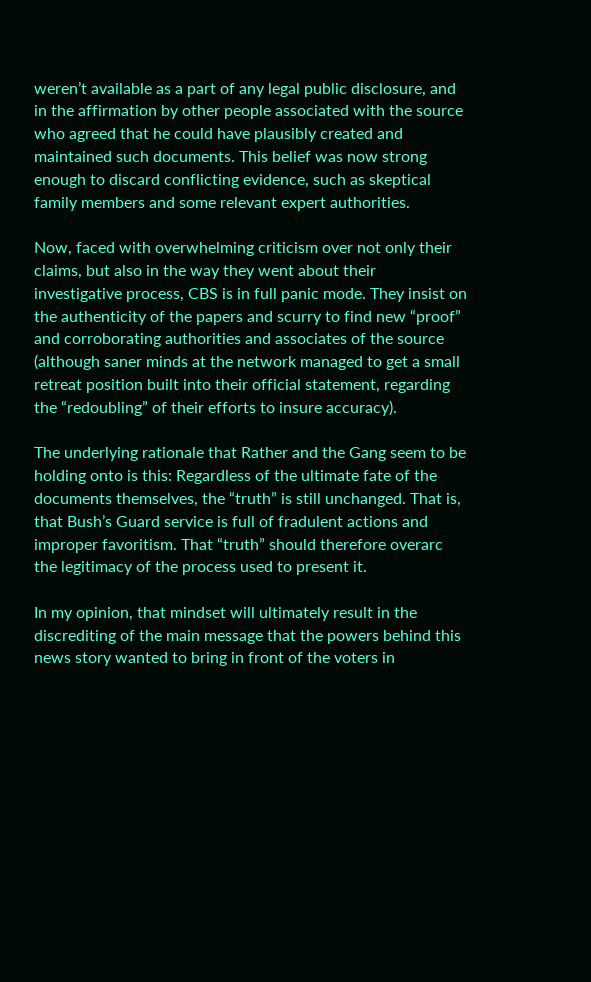weren’t available as a part of any legal public disclosure, and in the affirmation by other people associated with the source who agreed that he could have plausibly created and maintained such documents. This belief was now strong enough to discard conflicting evidence, such as skeptical family members and some relevant expert authorities.

Now, faced with overwhelming criticism over not only their claims, but also in the way they went about their investigative process, CBS is in full panic mode. They insist on the authenticity of the papers and scurry to find new “proof” and corroborating authorities and associates of the source (although saner minds at the network managed to get a small retreat position built into their official statement, regarding the “redoubling” of their efforts to insure accuracy).

The underlying rationale that Rather and the Gang seem to be holding onto is this: Regardless of the ultimate fate of the documents themselves, the “truth” is still unchanged. That is, that Bush’s Guard service is full of fradulent actions and improper favoritism. That “truth” should therefore overarc the legitimacy of the process used to present it.

In my opinion, that mindset will ultimately result in the discrediting of the main message that the powers behind this news story wanted to bring in front of the voters in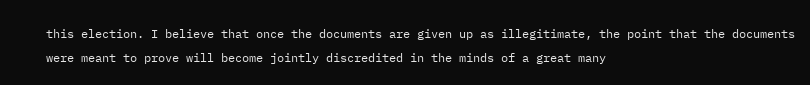this election. I believe that once the documents are given up as illegitimate, the point that the documents were meant to prove will become jointly discredited in the minds of a great many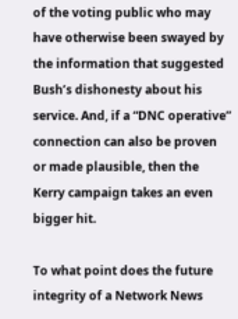of the voting public who may have otherwise been swayed by the information that suggested Bush’s dishonesty about his service. And, if a “DNC operative” connection can also be proven or made plausible, then the Kerry campaign takes an even bigger hit.

To what point does the future integrity of a Network News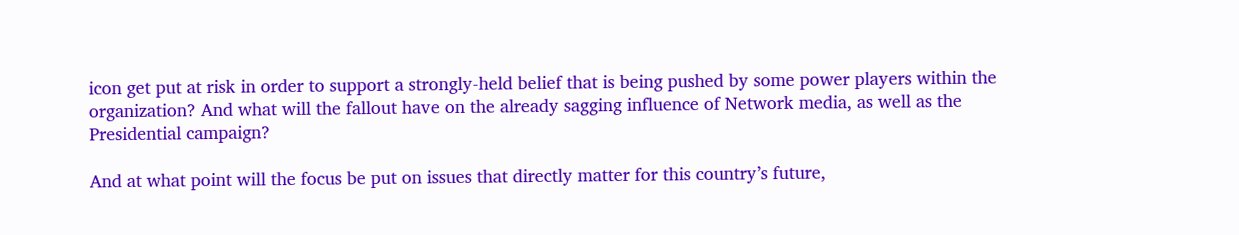icon get put at risk in order to support a strongly-held belief that is being pushed by some power players within the organization? And what will the fallout have on the already sagging influence of Network media, as well as the Presidential campaign?

And at what point will the focus be put on issues that directly matter for this country’s future,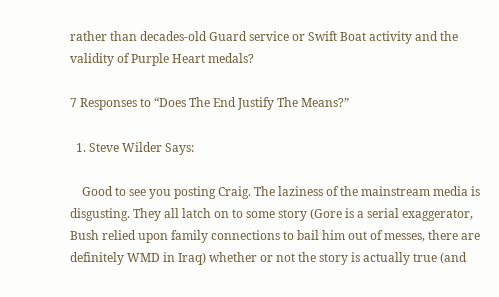rather than decades-old Guard service or Swift Boat activity and the validity of Purple Heart medals?

7 Responses to “Does The End Justify The Means?”

  1. Steve Wilder Says:

    Good to see you posting Craig. The laziness of the mainstream media is disgusting. They all latch on to some story (Gore is a serial exaggerator, Bush relied upon family connections to bail him out of messes, there are definitely WMD in Iraq) whether or not the story is actually true (and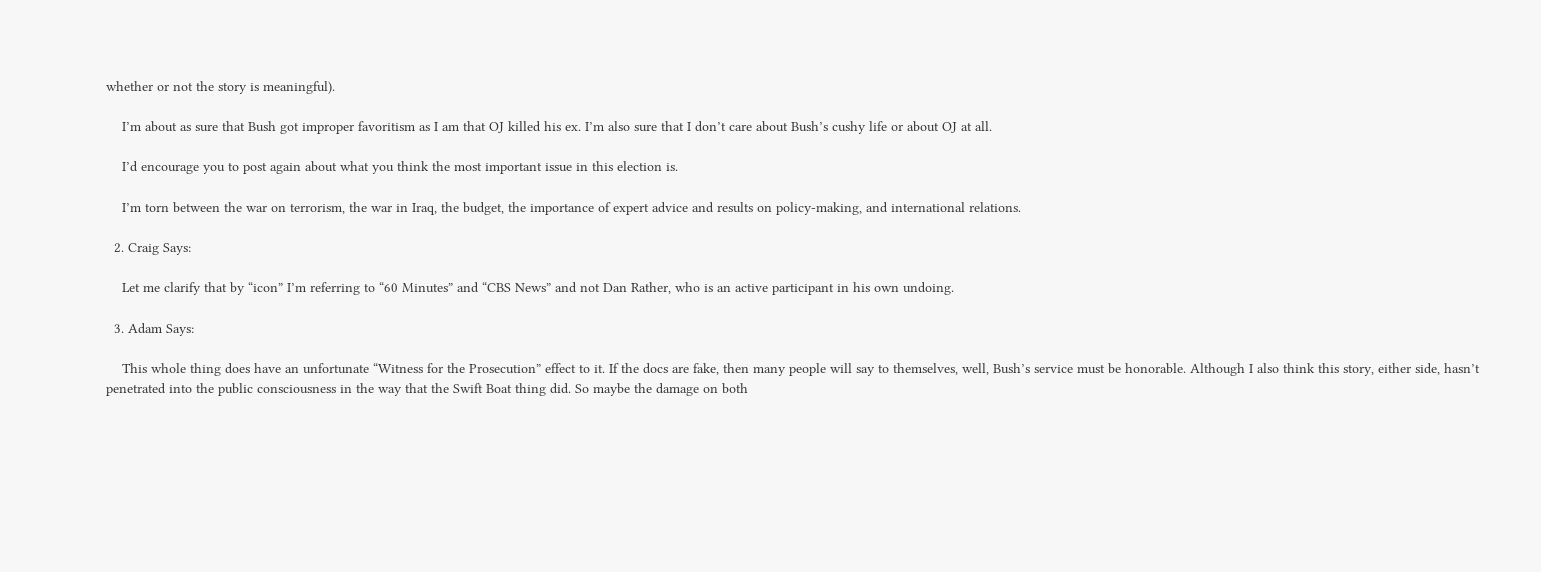whether or not the story is meaningful).

    I’m about as sure that Bush got improper favoritism as I am that OJ killed his ex. I’m also sure that I don’t care about Bush’s cushy life or about OJ at all.

    I’d encourage you to post again about what you think the most important issue in this election is.

    I’m torn between the war on terrorism, the war in Iraq, the budget, the importance of expert advice and results on policy-making, and international relations.

  2. Craig Says:

    Let me clarify that by “icon” I’m referring to “60 Minutes” and “CBS News” and not Dan Rather, who is an active participant in his own undoing.

  3. Adam Says:

    This whole thing does have an unfortunate “Witness for the Prosecution” effect to it. If the docs are fake, then many people will say to themselves, well, Bush’s service must be honorable. Although I also think this story, either side, hasn’t penetrated into the public consciousness in the way that the Swift Boat thing did. So maybe the damage on both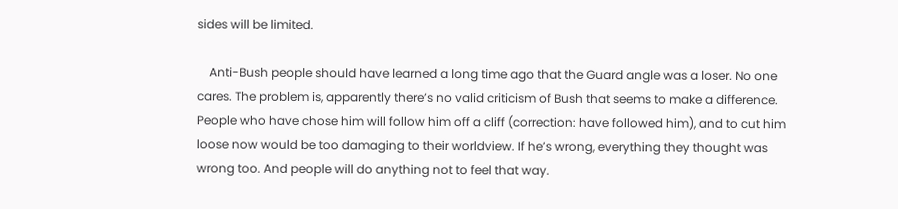sides will be limited.

    Anti-Bush people should have learned a long time ago that the Guard angle was a loser. No one cares. The problem is, apparently there’s no valid criticism of Bush that seems to make a difference. People who have chose him will follow him off a cliff (correction: have followed him), and to cut him loose now would be too damaging to their worldview. If he’s wrong, everything they thought was wrong too. And people will do anything not to feel that way.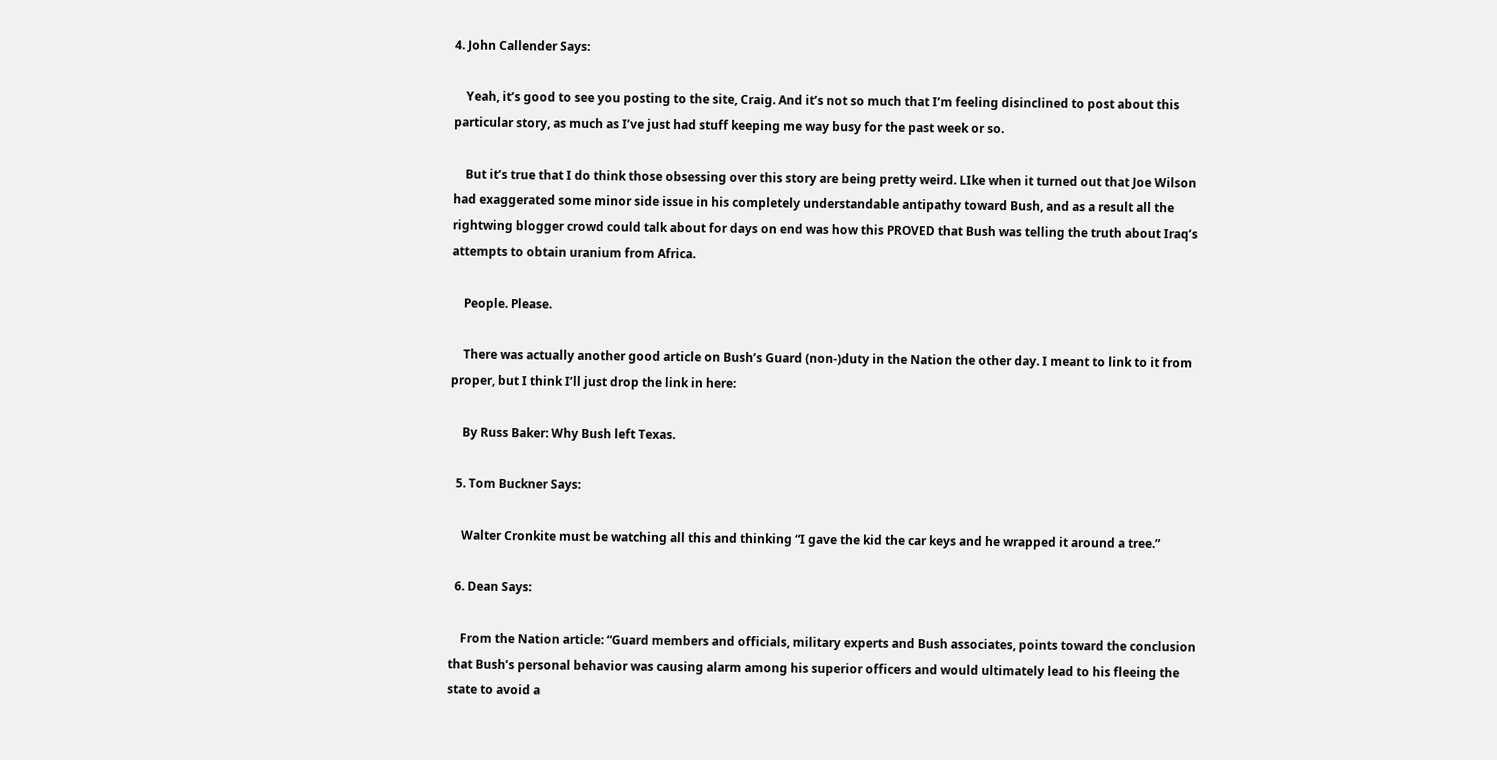4. John Callender Says:

    Yeah, it’s good to see you posting to the site, Craig. And it’s not so much that I’m feeling disinclined to post about this particular story, as much as I’ve just had stuff keeping me way busy for the past week or so.

    But it’s true that I do think those obsessing over this story are being pretty weird. LIke when it turned out that Joe Wilson had exaggerated some minor side issue in his completely understandable antipathy toward Bush, and as a result all the rightwing blogger crowd could talk about for days on end was how this PROVED that Bush was telling the truth about Iraq’s attempts to obtain uranium from Africa.

    People. Please.

    There was actually another good article on Bush’s Guard (non-)duty in the Nation the other day. I meant to link to it from proper, but I think I’ll just drop the link in here:

    By Russ Baker: Why Bush left Texas.

  5. Tom Buckner Says:

    Walter Cronkite must be watching all this and thinking “I gave the kid the car keys and he wrapped it around a tree.”

  6. Dean Says:

    From the Nation article: “Guard members and officials, military experts and Bush associates, points toward the conclusion that Bush’s personal behavior was causing alarm among his superior officers and would ultimately lead to his fleeing the state to avoid a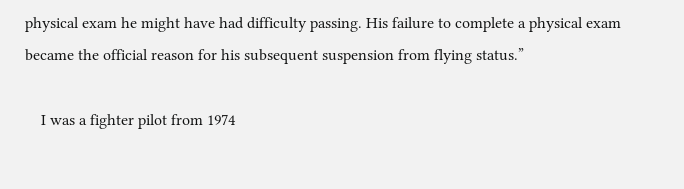physical exam he might have had difficulty passing. His failure to complete a physical exam became the official reason for his subsequent suspension from flying status.”

    I was a fighter pilot from 1974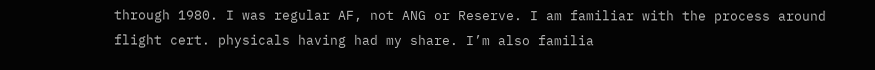through 1980. I was regular AF, not ANG or Reserve. I am familiar with the process around flight cert. physicals having had my share. I’m also familia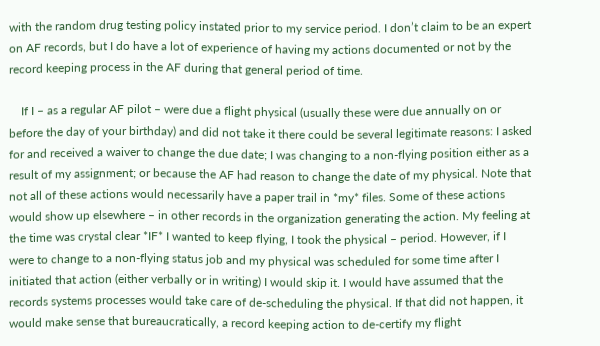with the random drug testing policy instated prior to my service period. I don’t claim to be an expert on AF records, but I do have a lot of experience of having my actions documented or not by the record keeping process in the AF during that general period of time.

    If I – as a regular AF pilot – were due a flight physical (usually these were due annually on or before the day of your birthday) and did not take it there could be several legitimate reasons: I asked for and received a waiver to change the due date; I was changing to a non-flying position either as a result of my assignment; or because the AF had reason to change the date of my physical. Note that not all of these actions would necessarily have a paper trail in *my* files. Some of these actions would show up elsewhere – in other records in the organization generating the action. My feeling at the time was crystal clear *IF* I wanted to keep flying, I took the physical – period. However, if I were to change to a non-flying status job and my physical was scheduled for some time after I initiated that action (either verbally or in writing) I would skip it. I would have assumed that the records systems processes would take care of de-scheduling the physical. If that did not happen, it would make sense that bureaucratically, a record keeping action to de-certify my flight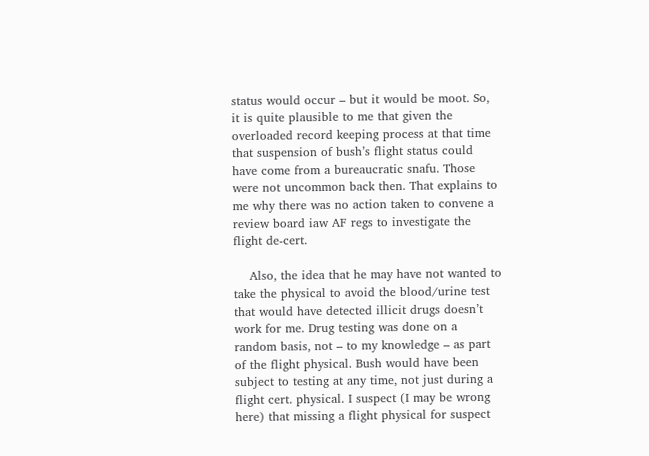status would occur – but it would be moot. So, it is quite plausible to me that given the overloaded record keeping process at that time that suspension of bush’s flight status could have come from a bureaucratic snafu. Those were not uncommon back then. That explains to me why there was no action taken to convene a review board iaw AF regs to investigate the flight de-cert.

    Also, the idea that he may have not wanted to take the physical to avoid the blood/urine test that would have detected illicit drugs doesn’t work for me. Drug testing was done on a random basis, not – to my knowledge – as part of the flight physical. Bush would have been subject to testing at any time, not just during a flight cert. physical. I suspect (I may be wrong here) that missing a flight physical for suspect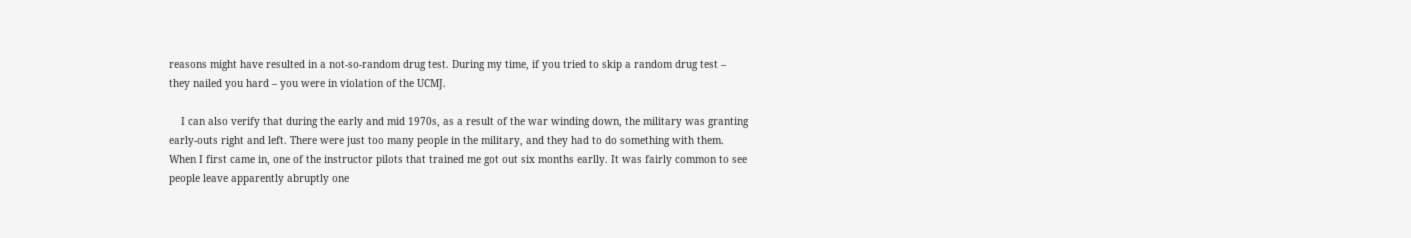reasons might have resulted in a not-so-random drug test. During my time, if you tried to skip a random drug test – they nailed you hard – you were in violation of the UCMJ.

    I can also verify that during the early and mid 1970s, as a result of the war winding down, the military was granting early-outs right and left. There were just too many people in the military, and they had to do something with them. When I first came in, one of the instructor pilots that trained me got out six months earlly. It was fairly common to see people leave apparently abruptly one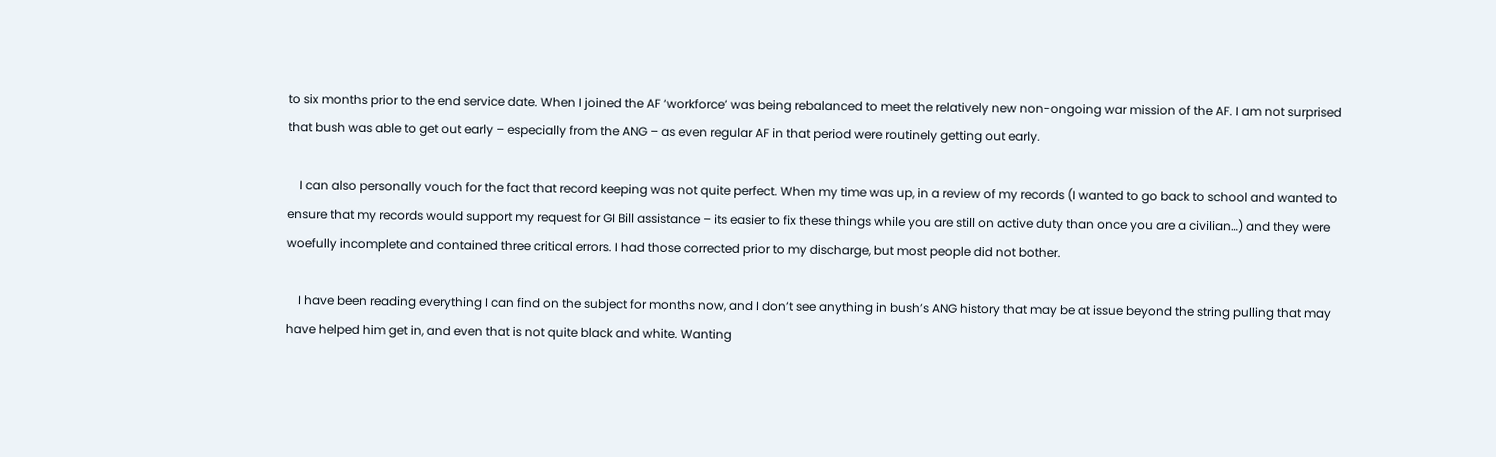to six months prior to the end service date. When I joined the AF ‘workforce’ was being rebalanced to meet the relatively new non-ongoing war mission of the AF. I am not surprised that bush was able to get out early – especially from the ANG – as even regular AF in that period were routinely getting out early.

    I can also personally vouch for the fact that record keeping was not quite perfect. When my time was up, in a review of my records (I wanted to go back to school and wanted to ensure that my records would support my request for GI Bill assistance – its easier to fix these things while you are still on active duty than once you are a civilian…) and they were woefully incomplete and contained three critical errors. I had those corrected prior to my discharge, but most people did not bother.

    I have been reading everything I can find on the subject for months now, and I don’t see anything in bush’s ANG history that may be at issue beyond the string pulling that may have helped him get in, and even that is not quite black and white. Wanting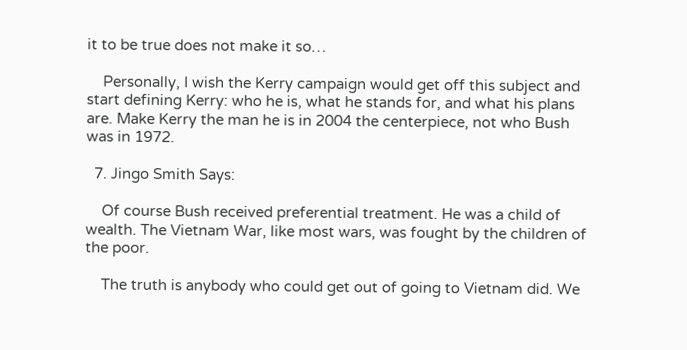it to be true does not make it so…

    Personally, I wish the Kerry campaign would get off this subject and start defining Kerry: who he is, what he stands for, and what his plans are. Make Kerry the man he is in 2004 the centerpiece, not who Bush was in 1972.

  7. Jingo Smith Says:

    Of course Bush received preferential treatment. He was a child of wealth. The Vietnam War, like most wars, was fought by the children of the poor.

    The truth is anybody who could get out of going to Vietnam did. We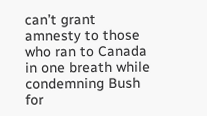can’t grant amnesty to those who ran to Canada in one breath while condemning Bush for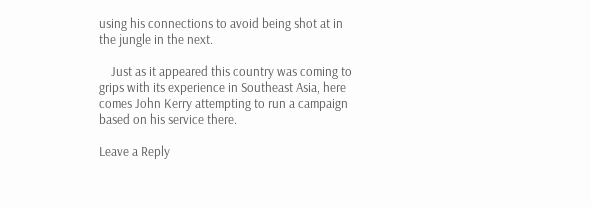using his connections to avoid being shot at in the jungle in the next.

    Just as it appeared this country was coming to grips with its experience in Southeast Asia, here comes John Kerry attempting to run a campaign based on his service there.

Leave a Reply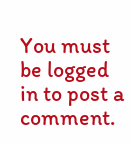You must be logged in to post a comment.